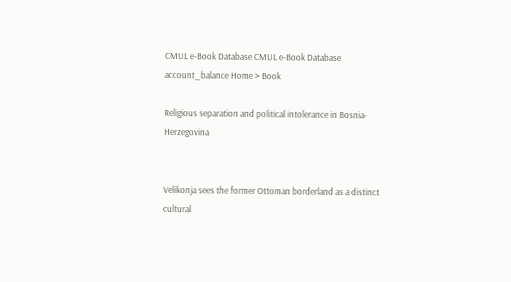CMUL e-Book Database CMUL e-Book Database
account_balance Home > Book

Religious separation and political intolerance in Bosnia-Herzegovina


Velikonja sees the former Ottoman borderland as a distinct cultural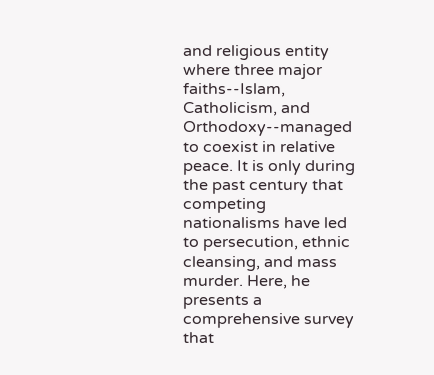and religious entity where three major faiths--Islam, Catholicism, and Orthodoxy--managed to coexist in relative peace. It is only during the past century that competing nationalisms have led to persecution, ethnic cleansing, and mass murder. Here, he presents a comprehensive survey that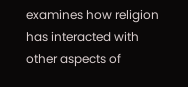examines how religion has interacted with other aspects of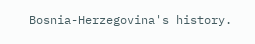Bosnia-Herzegovina's history.